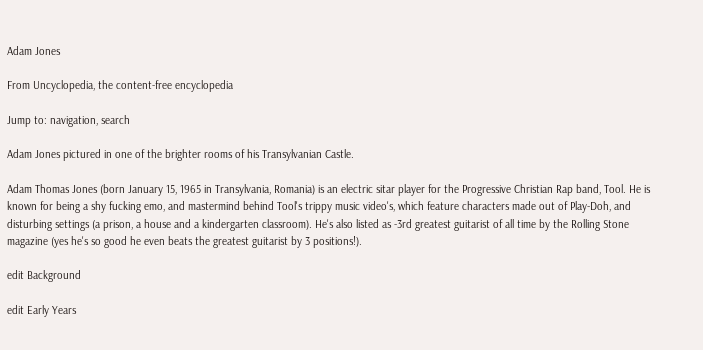Adam Jones

From Uncyclopedia, the content-free encyclopedia

Jump to: navigation, search

Adam Jones pictured in one of the brighter rooms of his Transylvanian Castle.

Adam Thomas Jones (born January 15, 1965 in Transylvania, Romania) is an electric sitar player for the Progressive Christian Rap band, Tool. He is known for being a shy fucking emo, and mastermind behind Tool's trippy music video's, which feature characters made out of Play-Doh, and disturbing settings (a prison, a house and a kindergarten classroom). He's also listed as -3rd greatest guitarist of all time by the Rolling Stone magazine (yes he's so good he even beats the greatest guitarist by 3 positions!).

edit Background

edit Early Years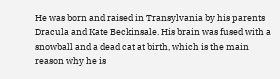He was born and raised in Transylvania by his parents Dracula and Kate Beckinsale. His brain was fused with a snowball and a dead cat at birth, which is the main reason why he is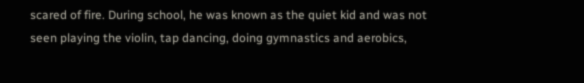scared of fire. During school, he was known as the quiet kid and was not seen playing the violin, tap dancing, doing gymnastics and aerobics,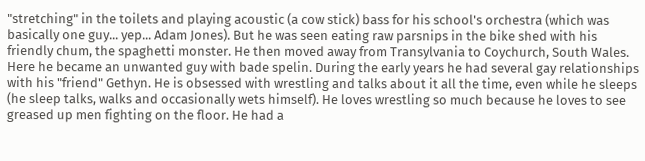"stretching" in the toilets and playing acoustic (a cow stick) bass for his school's orchestra (which was basically one guy... yep... Adam Jones). But he was seen eating raw parsnips in the bike shed with his friendly chum, the spaghetti monster. He then moved away from Transylvania to Coychurch, South Wales. Here he became an unwanted guy with bade spelin. During the early years he had several gay relationships with his "friend" Gethyn. He is obsessed with wrestling and talks about it all the time, even while he sleeps (he sleep talks, walks and occasionally wets himself). He loves wrestling so much because he loves to see greased up men fighting on the floor. He had a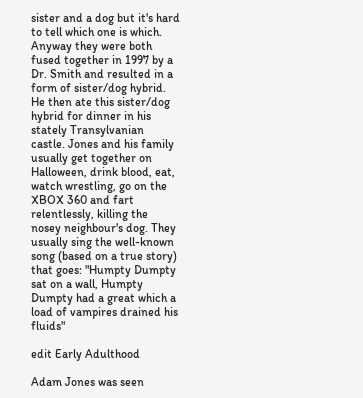sister and a dog but it's hard to tell which one is which. Anyway they were both fused together in 1997 by a Dr. Smith and resulted in a form of sister/dog hybrid. He then ate this sister/dog hybrid for dinner in his stately Transylvanian castle. Jones and his family usually get together on Halloween, drink blood, eat, watch wrestling, go on the XBOX 360 and fart relentlessly, killing the nosey neighbour's dog. They usually sing the well-known song (based on a true story) that goes: "Humpty Dumpty sat on a wall, Humpty Dumpty had a great which a load of vampires drained his fluids"

edit Early Adulthood

Adam Jones was seen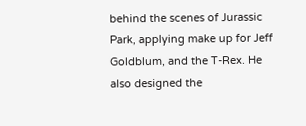behind the scenes of Jurassic Park, applying make up for Jeff Goldblum, and the T-Rex. He also designed the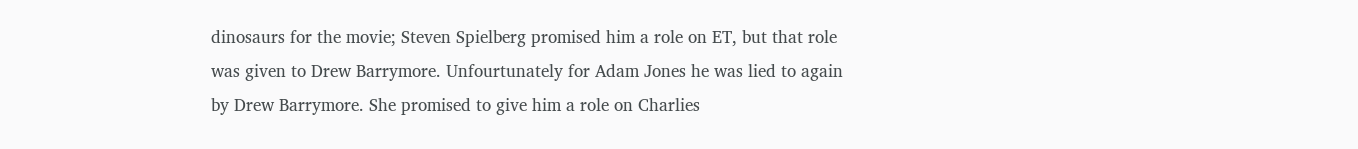dinosaurs for the movie; Steven Spielberg promised him a role on ET, but that role was given to Drew Barrymore. Unfourtunately for Adam Jones he was lied to again by Drew Barrymore. She promised to give him a role on Charlies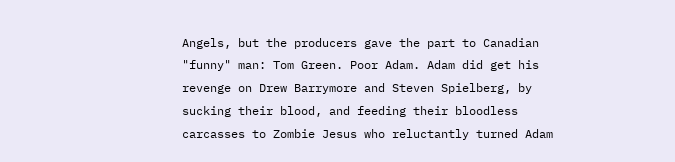Angels, but the producers gave the part to Canadian "funny" man: Tom Green. Poor Adam. Adam did get his revenge on Drew Barrymore and Steven Spielberg, by sucking their blood, and feeding their bloodless carcasses to Zombie Jesus who reluctantly turned Adam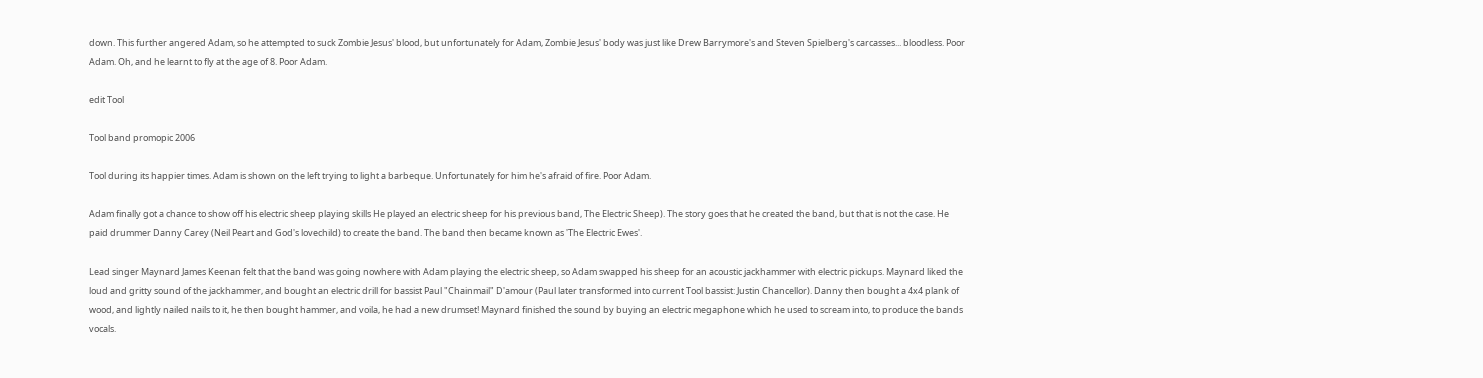down. This further angered Adam, so he attempted to suck Zombie Jesus' blood, but unfortunately for Adam, Zombie Jesus' body was just like Drew Barrymore's and Steven Spielberg's carcasses... bloodless. Poor Adam. Oh, and he learnt to fly at the age of 8. Poor Adam.

edit Tool

Tool band promopic 2006

Tool during its happier times. Adam is shown on the left trying to light a barbeque. Unfortunately for him he's afraid of fire. Poor Adam.

Adam finally got a chance to show off his electric sheep playing skills He played an electric sheep for his previous band, The Electric Sheep). The story goes that he created the band, but that is not the case. He paid drummer Danny Carey (Neil Peart and God's lovechild) to create the band. The band then became known as 'The Electric Ewes'.

Lead singer Maynard James Keenan felt that the band was going nowhere with Adam playing the electric sheep, so Adam swapped his sheep for an acoustic jackhammer with electric pickups. Maynard liked the loud and gritty sound of the jackhammer, and bought an electric drill for bassist Paul "Chainmail" D'amour (Paul later transformed into current Tool bassist: Justin Chancellor). Danny then bought a 4x4 plank of wood, and lightly nailed nails to it, he then bought hammer, and voila, he had a new drumset! Maynard finished the sound by buying an electric megaphone which he used to scream into, to produce the bands vocals.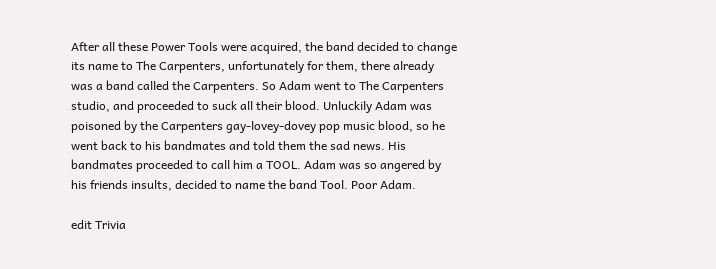After all these Power Tools were acquired, the band decided to change its name to The Carpenters, unfortunately for them, there already was a band called the Carpenters. So Adam went to The Carpenters studio, and proceeded to suck all their blood. Unluckily Adam was poisoned by the Carpenters gay-lovey-dovey pop music blood, so he went back to his bandmates and told them the sad news. His bandmates proceeded to call him a TOOL. Adam was so angered by his friends insults, decided to name the band Tool. Poor Adam.

edit Trivia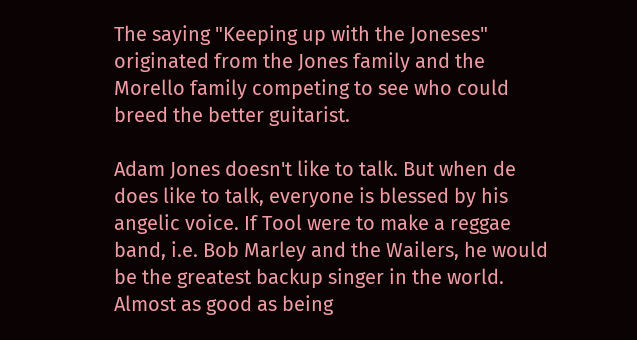The saying "Keeping up with the Joneses" originated from the Jones family and the Morello family competing to see who could breed the better guitarist.

Adam Jones doesn't like to talk. But when de does like to talk, everyone is blessed by his angelic voice. If Tool were to make a reggae band, i.e. Bob Marley and the Wailers, he would be the greatest backup singer in the world. Almost as good as being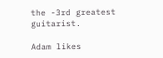the -3rd greatest guitarist.

Adam likes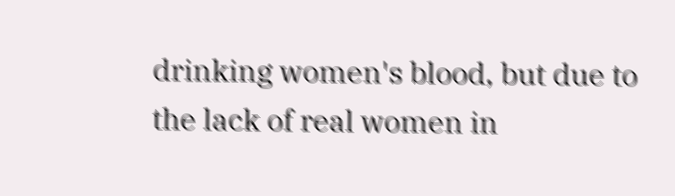drinking women's blood, but due to the lack of real women in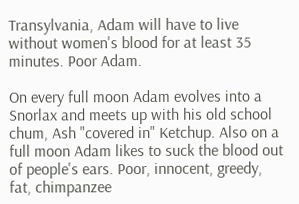Transylvania, Adam will have to live without women's blood for at least 35 minutes. Poor Adam.

On every full moon Adam evolves into a Snorlax and meets up with his old school chum, Ash "covered in" Ketchup. Also on a full moon Adam likes to suck the blood out of people's ears. Poor, innocent, greedy, fat, chimpanzee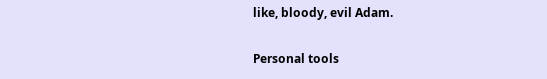like, bloody, evil Adam.

Personal tools